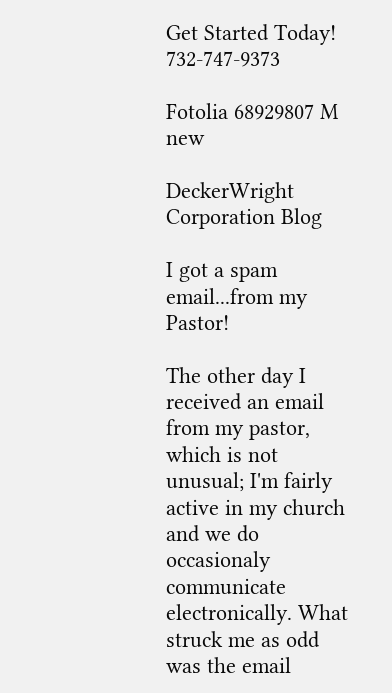Get Started Today!  732-747-9373

Fotolia 68929807 M new

DeckerWright Corporation Blog

I got a spam email...from my Pastor!

The other day I received an email from my pastor, which is not unusual; I'm fairly active in my church and we do occasionaly communicate electronically. What struck me as odd was the email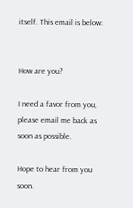itself. This email is below:


How are you?

I need a favor from you, please email me back as soon as possible.

Hope to hear from you soon.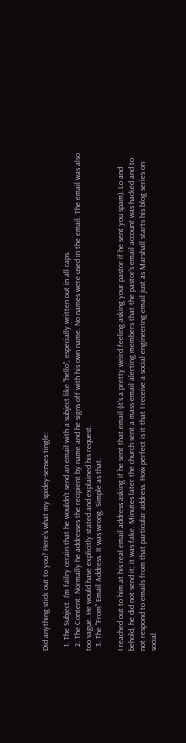Did anything stick out to you? Here's what my spidey-senses tingle:

  1. The Subject. I'm failry cerain that he wouldn't send an email with a subject like "hello", especially written out in all caps.
  2. The Content. Normally he addresses the recipient by name and he signs off with his own name. No names were used in the email. The email was also too vague. He would have explicitly stated and explained his request.
  3. The "From" Email Address. It was wrong. Simple as that.

I reached out to him at his real email address asking if he sent that email (it's a pretty weird feeling asking your pastor if he sent you spam). Lo and behold, he did not send it; it was fake. Minutes later the church sent a mass email alerting members that the pastor's email account was hacked and to not respond to emails from that particular address. How perfect is it that I receive a social engineering email just as Marshall starts his blog series on social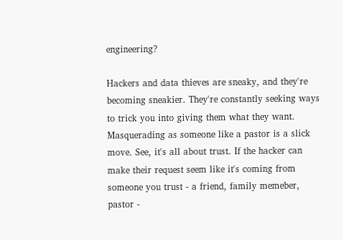engineering?

Hackers and data thieves are sneaky, and they're becoming sneakier. They're constantly seeking ways to trick you into giving them what they want. Masquerading as someone like a pastor is a slick move. See, it's all about trust. If the hacker can make their request seem like it's coming from someone you trust - a friend, family memeber, pastor -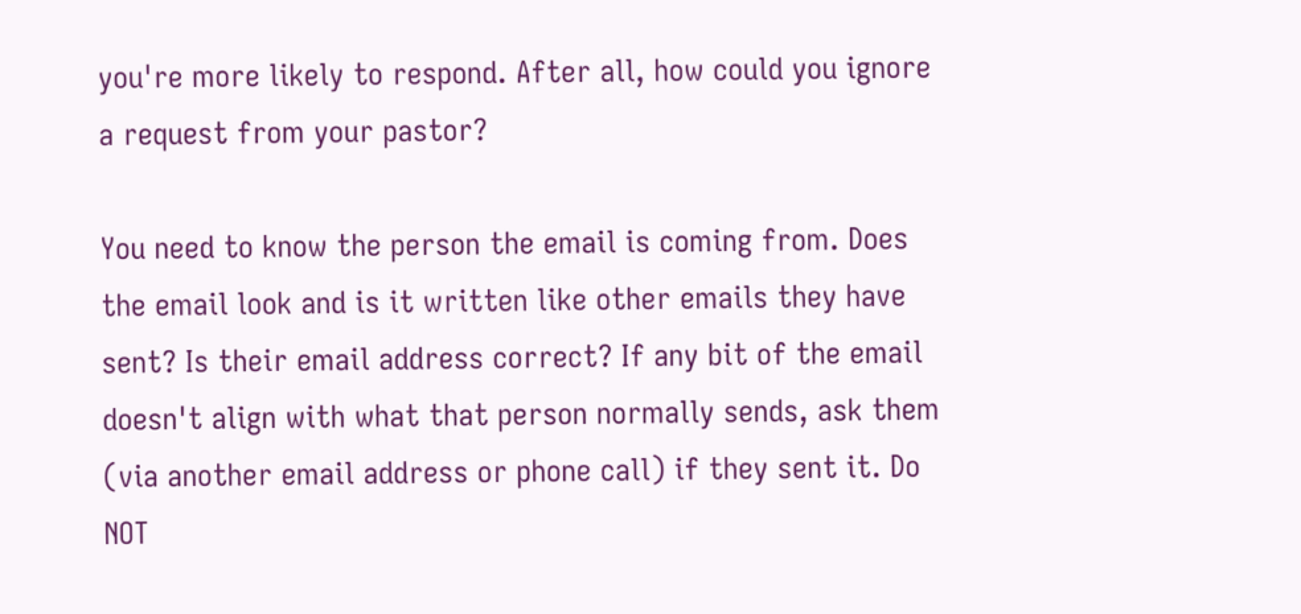you're more likely to respond. After all, how could you ignore a request from your pastor?

You need to know the person the email is coming from. Does the email look and is it written like other emails they have sent? Is their email address correct? If any bit of the email doesn't align with what that person normally sends, ask them (via another email address or phone call) if they sent it. Do NOT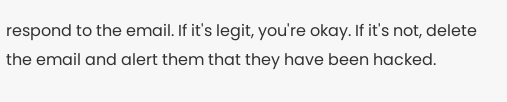respond to the email. If it's legit, you're okay. If it's not, delete the email and alert them that they have been hacked.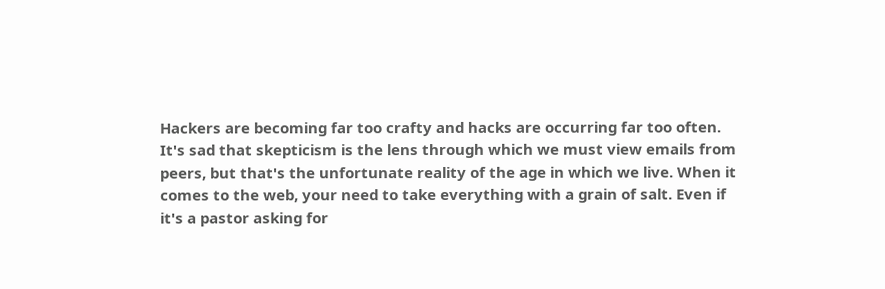Hackers are becoming far too crafty and hacks are occurring far too often. It's sad that skepticism is the lens through which we must view emails from peers, but that's the unfortunate reality of the age in which we live. When it comes to the web, your need to take everything with a grain of salt. Even if it's a pastor asking for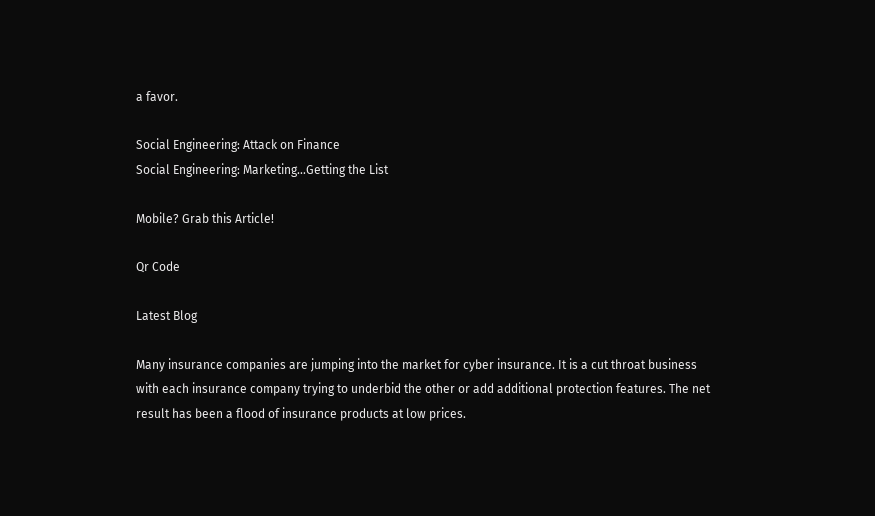a favor.

Social Engineering: Attack on Finance
Social Engineering: Marketing...Getting the List

Mobile? Grab this Article!

Qr Code

Latest Blog

Many insurance companies are jumping into the market for cyber insurance. It is a cut throat business with each insurance company trying to underbid the other or add additional protection features. The net result has been a flood of insurance products at low prices.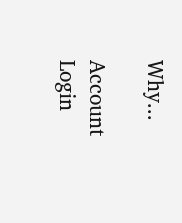Why...

Account Login